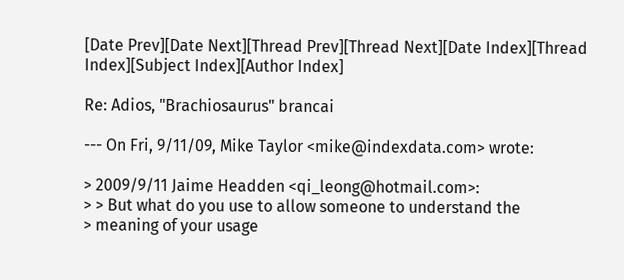[Date Prev][Date Next][Thread Prev][Thread Next][Date Index][Thread Index][Subject Index][Author Index]

Re: Adios, "Brachiosaurus" brancai

--- On Fri, 9/11/09, Mike Taylor <mike@indexdata.com> wrote:

> 2009/9/11 Jaime Headden <qi_leong@hotmail.com>:
> > But what do you use to allow someone to understand the
> meaning of your usage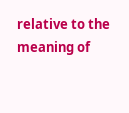relative to the meaning of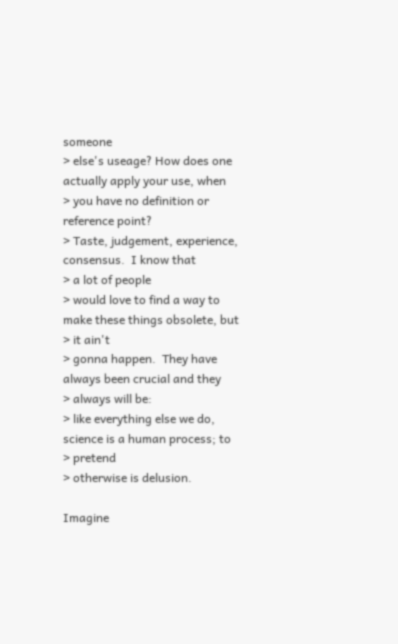someone
> else's useage? How does one actually apply your use, when
> you have no definition or reference point?
> Taste, judgement, experience, consensus.  I know that
> a lot of people
> would love to find a way to make these things obsolete, but
> it ain't
> gonna happen.  They have always been crucial and they
> always will be:
> like everything else we do, science is a human process; to
> pretend
> otherwise is delusion.

Imagine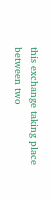this exchange taking place between two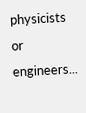physicists or engineers...